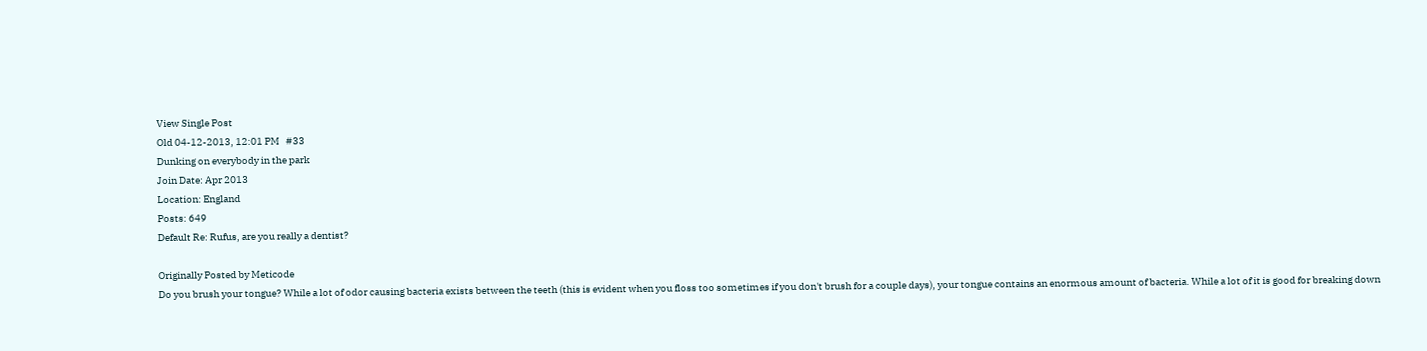View Single Post
Old 04-12-2013, 12:01 PM   #33
Dunking on everybody in the park
Join Date: Apr 2013
Location: England
Posts: 649
Default Re: Rufus, are you really a dentist?

Originally Posted by Meticode
Do you brush your tongue? While a lot of odor causing bacteria exists between the teeth (this is evident when you floss too sometimes if you don't brush for a couple days), your tongue contains an enormous amount of bacteria. While a lot of it is good for breaking down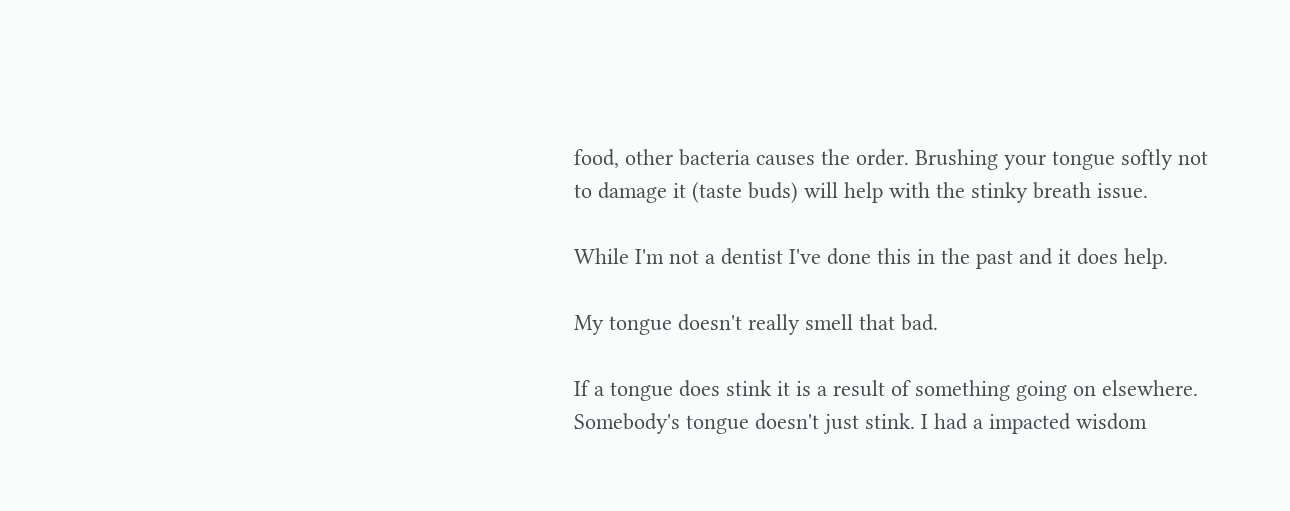food, other bacteria causes the order. Brushing your tongue softly not to damage it (taste buds) will help with the stinky breath issue.

While I'm not a dentist I've done this in the past and it does help.

My tongue doesn't really smell that bad.

If a tongue does stink it is a result of something going on elsewhere. Somebody's tongue doesn't just stink. I had a impacted wisdom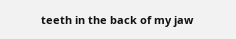teeth in the back of my jaw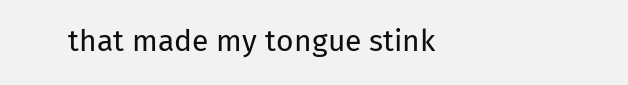that made my tongue stink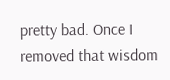pretty bad. Once I removed that wisdom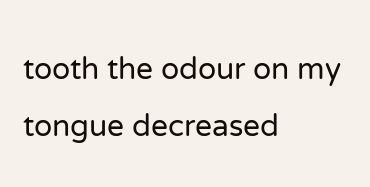tooth the odour on my tongue decreased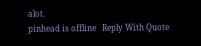alot.
pinhead is offline   Reply With Quote